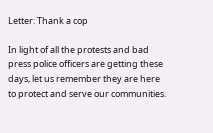Letter: Thank a cop

In light of all the protests and bad press police officers are getting these days, let us remember they are here to protect and serve our communities.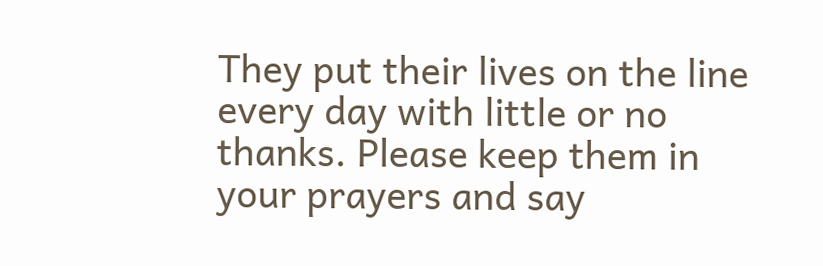They put their lives on the line every day with little or no thanks. Please keep them in your prayers and say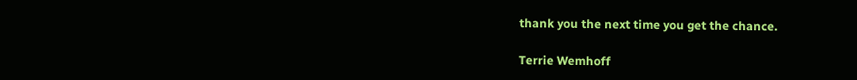thank you the next time you get the chance.

Terrie Wemhoff